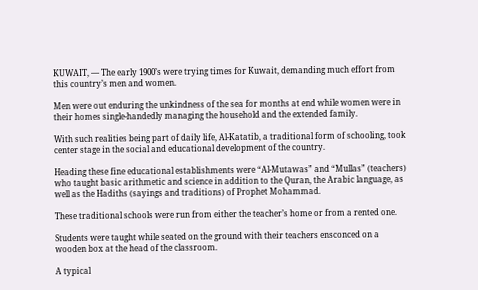KUWAIT, — The early 1900’s were trying times for Kuwait, demanding much effort from this country’s men and women.

Men were out enduring the unkindness of the sea for months at end while women were in their homes single-handedly managing the household and the extended family.

With such realities being part of daily life, Al-Katatib, a traditional form of schooling, took center stage in the social and educational development of the country.

Heading these fine educational establishments were “Al-Mutawas” and “Mullas” (teachers) who taught basic arithmetic and science in addition to the Quran, the Arabic language, as well as the Hadiths (sayings and traditions) of Prophet Mohammad.

These traditional schools were run from either the teacher’s home or from a rented one.

Students were taught while seated on the ground with their teachers ensconced on a wooden box at the head of the classroom.

A typical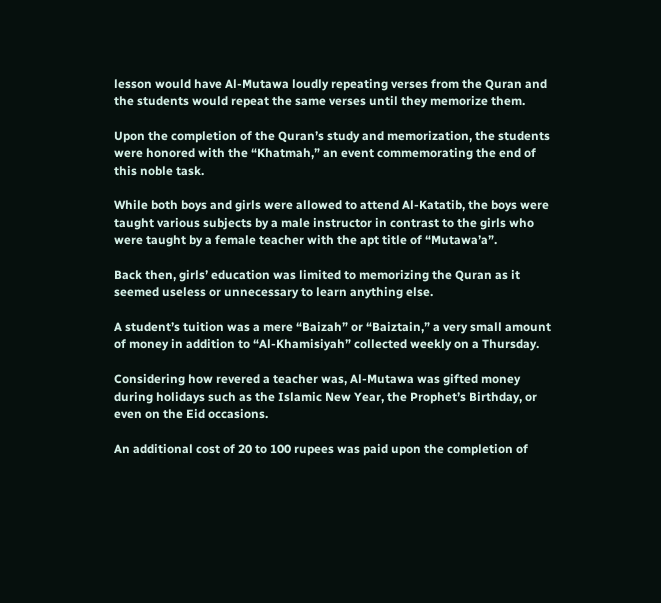lesson would have Al-Mutawa loudly repeating verses from the Quran and the students would repeat the same verses until they memorize them.

Upon the completion of the Quran’s study and memorization, the students were honored with the “Khatmah,” an event commemorating the end of this noble task.

While both boys and girls were allowed to attend Al-Katatib, the boys were taught various subjects by a male instructor in contrast to the girls who were taught by a female teacher with the apt title of “Mutawa’a”.

Back then, girls’ education was limited to memorizing the Quran as it seemed useless or unnecessary to learn anything else.

A student’s tuition was a mere “Baizah” or “Baiztain,” a very small amount of money in addition to “Al-Khamisiyah” collected weekly on a Thursday.

Considering how revered a teacher was, Al-Mutawa was gifted money during holidays such as the Islamic New Year, the Prophet’s Birthday, or even on the Eid occasions.

An additional cost of 20 to 100 rupees was paid upon the completion of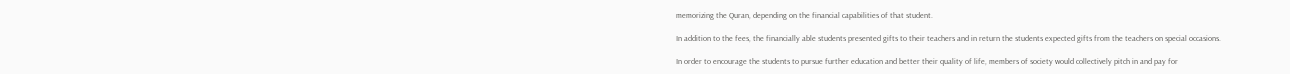memorizing the Quran, depending on the financial capabilities of that student.

In addition to the fees, the financially able students presented gifts to their teachers and in return the students expected gifts from the teachers on special occasions.

In order to encourage the students to pursue further education and better their quality of life, members of society would collectively pitch in and pay for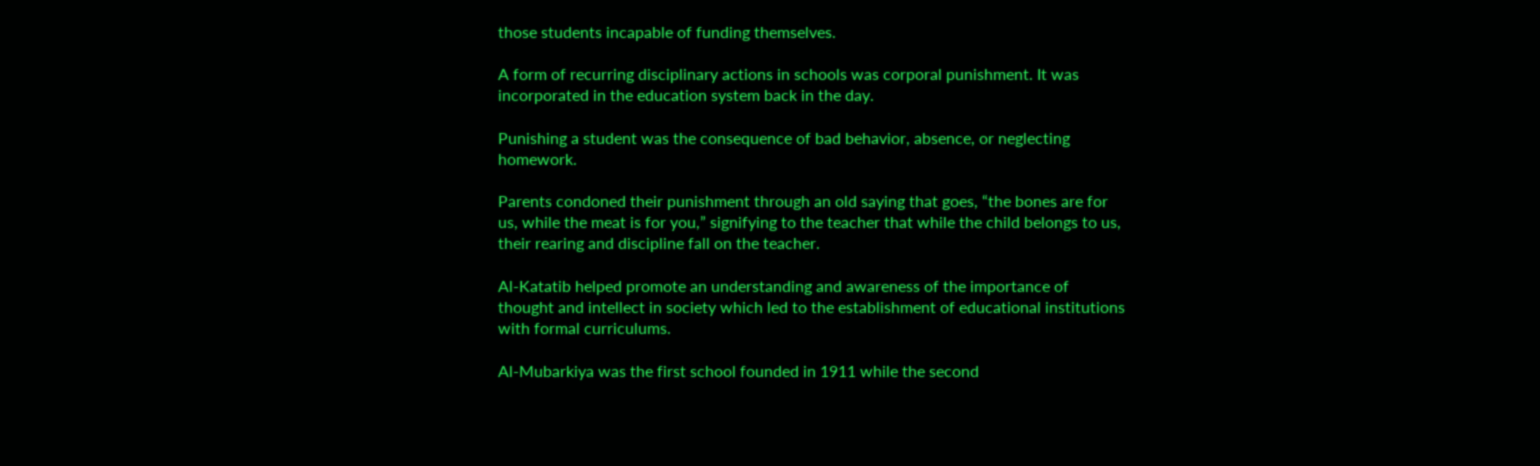those students incapable of funding themselves.

A form of recurring disciplinary actions in schools was corporal punishment. It was incorporated in the education system back in the day.

Punishing a student was the consequence of bad behavior, absence, or neglecting homework.

Parents condoned their punishment through an old saying that goes, “the bones are for us, while the meat is for you,” signifying to the teacher that while the child belongs to us, their rearing and discipline fall on the teacher.

Al-Katatib helped promote an understanding and awareness of the importance of thought and intellect in society which led to the establishment of educational institutions with formal curriculums.

Al-Mubarkiya was the first school founded in 1911 while the second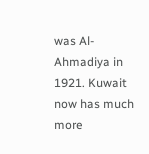was Al-Ahmadiya in 1921. Kuwait now has much more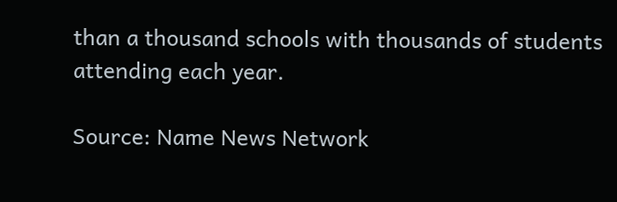than a thousand schools with thousands of students attending each year.

Source: Name News Network